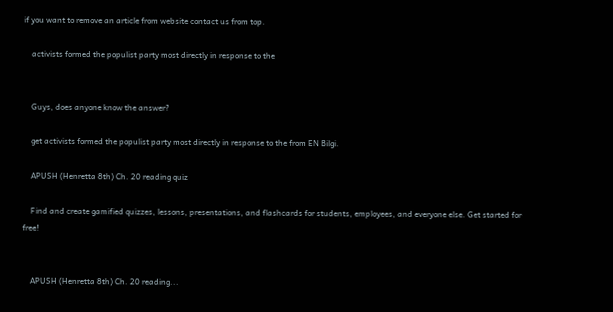if you want to remove an article from website contact us from top.

    activists formed the populist party most directly in response to the


    Guys, does anyone know the answer?

    get activists formed the populist party most directly in response to the from EN Bilgi.

    APUSH (Henretta 8th) Ch. 20 reading quiz

    Find and create gamified quizzes, lessons, presentations, and flashcards for students, employees, and everyone else. Get started for free!


    APUSH (Henretta 8th) Ch. 20 reading...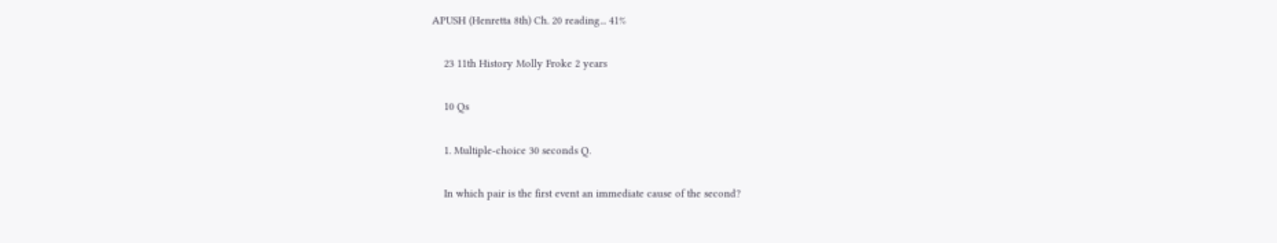APUSH (Henretta 8th) Ch. 20 reading... 41%

    23 11th History Molly Froke 2 years

    10 Qs

    1. Multiple-choice 30 seconds Q.

    In which pair is the first event an immediate cause of the second?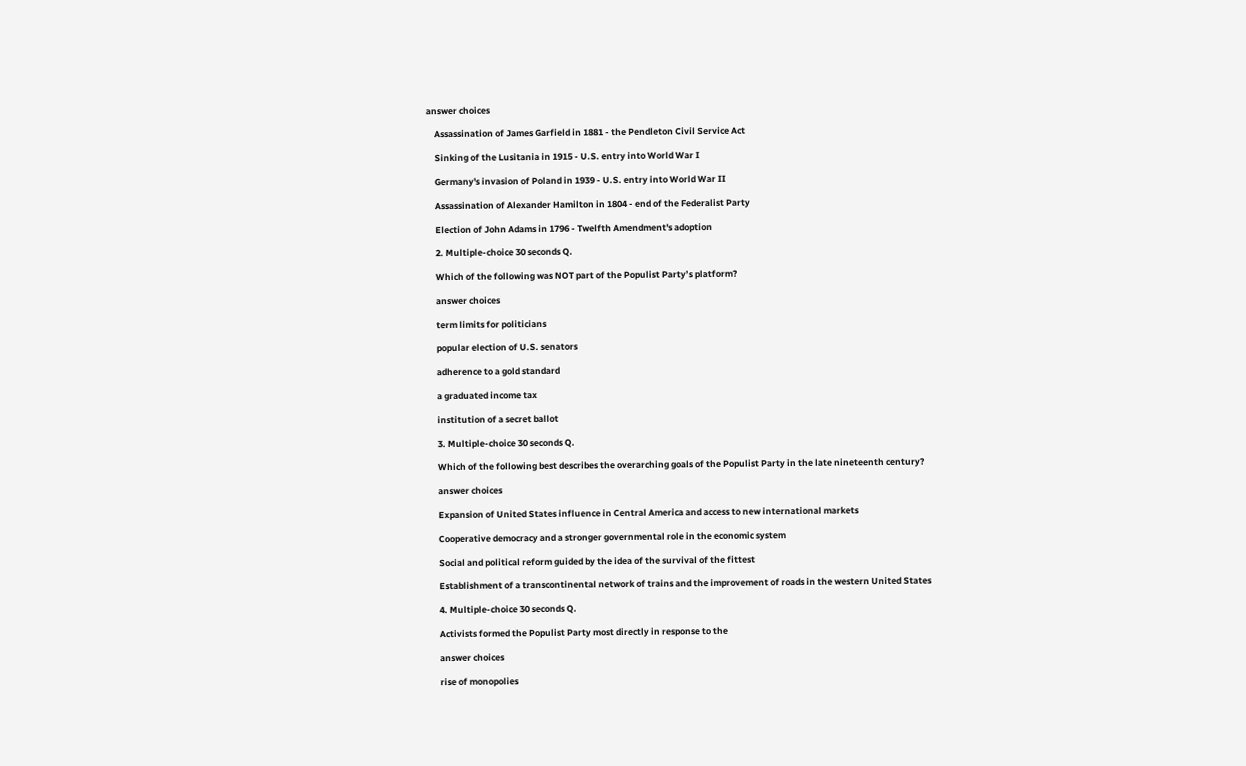answer choices

    Assassination of James Garfield in 1881 - the Pendleton Civil Service Act

    Sinking of the Lusitania in 1915 - U.S. entry into World War I

    Germany's invasion of Poland in 1939 - U.S. entry into World War II

    Assassination of Alexander Hamilton in 1804 - end of the Federalist Party

    Election of John Adams in 1796 - Twelfth Amendment's adoption

    2. Multiple-choice 30 seconds Q.

    Which of the following was NOT part of the Populist Party’s platform?

    answer choices

    term limits for politicians

    popular election of U.S. senators

    adherence to a gold standard

    a graduated income tax

    institution of a secret ballot

    3. Multiple-choice 30 seconds Q.

    Which of the following best describes the overarching goals of the Populist Party in the late nineteenth century?

    answer choices

    Expansion of United States influence in Central America and access to new international markets

    Cooperative democracy and a stronger governmental role in the economic system

    Social and political reform guided by the idea of the survival of the fittest

    Establishment of a transcontinental network of trains and the improvement of roads in the western United States

    4. Multiple-choice 30 seconds Q.

    Activists formed the Populist Party most directly in response to the

    answer choices

    rise of monopolies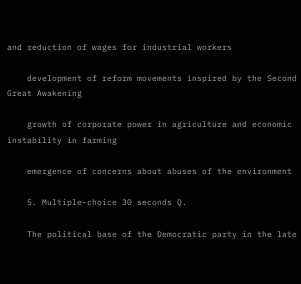and reduction of wages for industrial workers

    development of reform movements inspired by the Second Great Awakening

    growth of corporate power in agriculture and economic instability in farming

    emergence of concerns about abuses of the environment

    5. Multiple-choice 30 seconds Q.

    The political base of the Democratic party in the late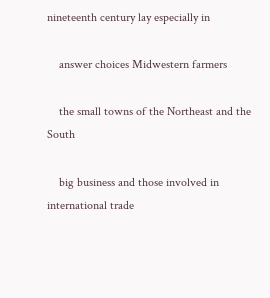nineteenth century lay especially in

    answer choices Midwestern farmers

    the small towns of the Northeast and the South

    big business and those involved in international trade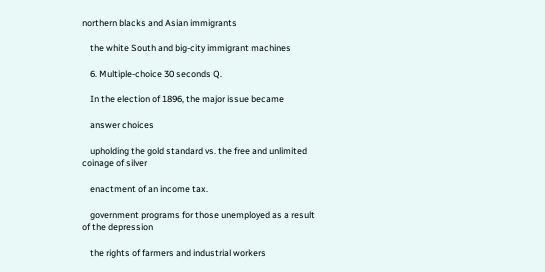northern blacks and Asian immigrants

    the white South and big-city immigrant machines

    6. Multiple-choice 30 seconds Q.

    In the election of 1896, the major issue became

    answer choices

    upholding the gold standard vs. the free and unlimited coinage of silver

    enactment of an income tax.

    government programs for those unemployed as a result of the depression

    the rights of farmers and industrial workers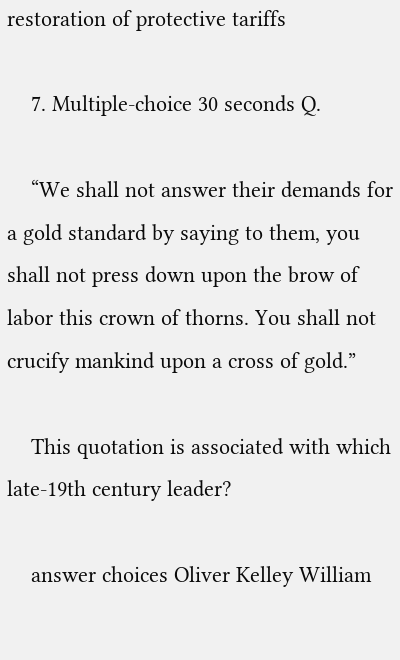restoration of protective tariffs

    7. Multiple-choice 30 seconds Q.

    “We shall not answer their demands for a gold standard by saying to them, you shall not press down upon the brow of labor this crown of thorns. You shall not crucify mankind upon a cross of gold.”

    This quotation is associated with which late-19th century leader?

    answer choices Oliver Kelley William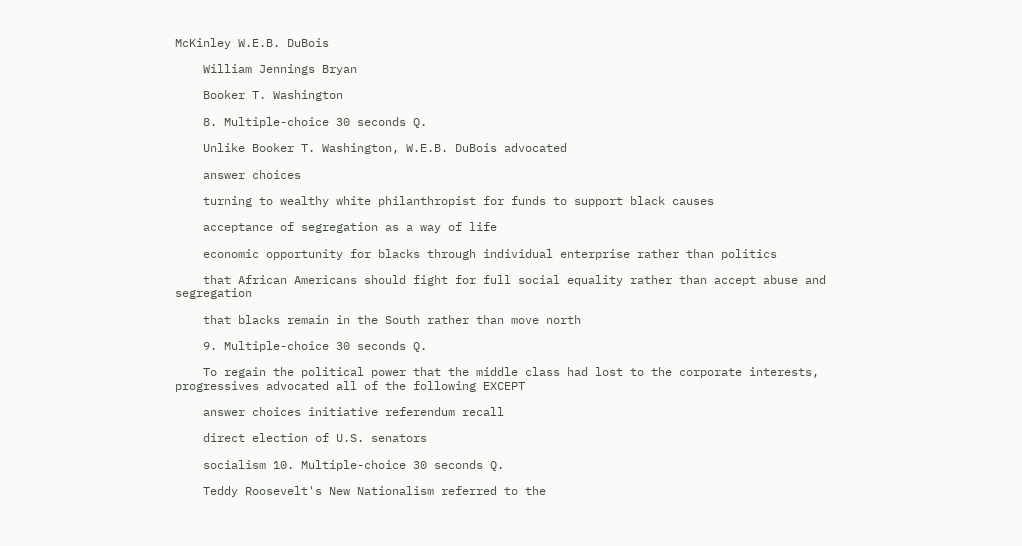McKinley W.E.B. DuBois

    William Jennings Bryan

    Booker T. Washington

    8. Multiple-choice 30 seconds Q.

    Unlike Booker T. Washington, W.E.B. DuBois advocated

    answer choices

    turning to wealthy white philanthropist for funds to support black causes

    acceptance of segregation as a way of life

    economic opportunity for blacks through individual enterprise rather than politics

    that African Americans should fight for full social equality rather than accept abuse and segregation

    that blacks remain in the South rather than move north

    9. Multiple-choice 30 seconds Q.

    To regain the political power that the middle class had lost to the corporate interests, progressives advocated all of the following EXCEPT

    answer choices initiative referendum recall

    direct election of U.S. senators

    socialism 10. Multiple-choice 30 seconds Q.

    Teddy Roosevelt's New Nationalism referred to the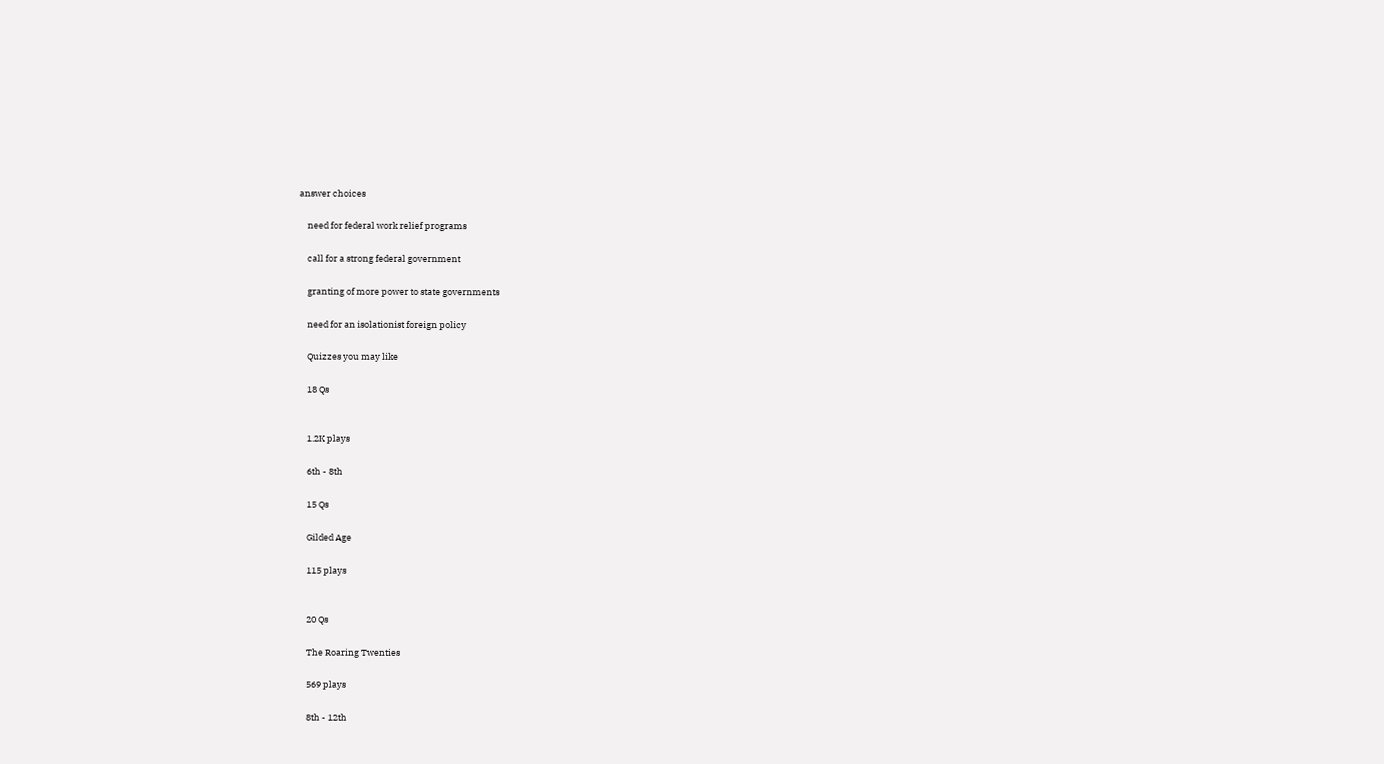answer choices

    need for federal work relief programs

    call for a strong federal government

    granting of more power to state governments

    need for an isolationist foreign policy

    Quizzes you may like

    18 Qs


    1.2K plays

    6th - 8th

    15 Qs

    Gilded Age

    115 plays


    20 Qs

    The Roaring Twenties

    569 plays

    8th - 12th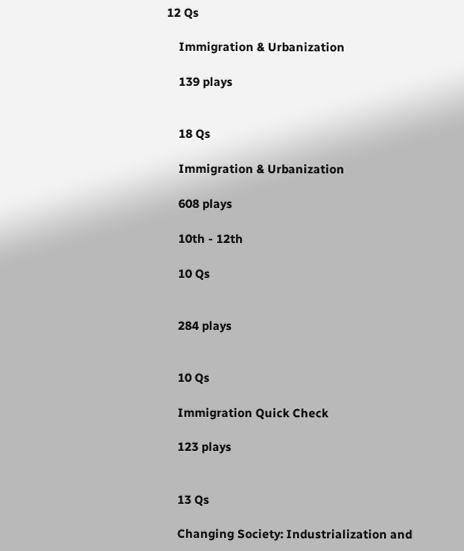12 Qs

    Immigration & Urbanization

    139 plays


    18 Qs

    Immigration & Urbanization

    608 plays

    10th - 12th

    10 Qs


    284 plays


    10 Qs

    Immigration Quick Check

    123 plays


    13 Qs

    Changing Society: Industrialization and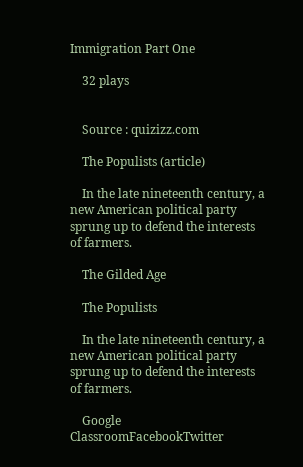Immigration Part One

    32 plays


    Source : quizizz.com

    The Populists (article)

    In the late nineteenth century, a new American political party sprung up to defend the interests of farmers.

    The Gilded Age

    The Populists

    In the late nineteenth century, a new American political party sprung up to defend the interests of farmers.

    Google ClassroomFacebookTwitter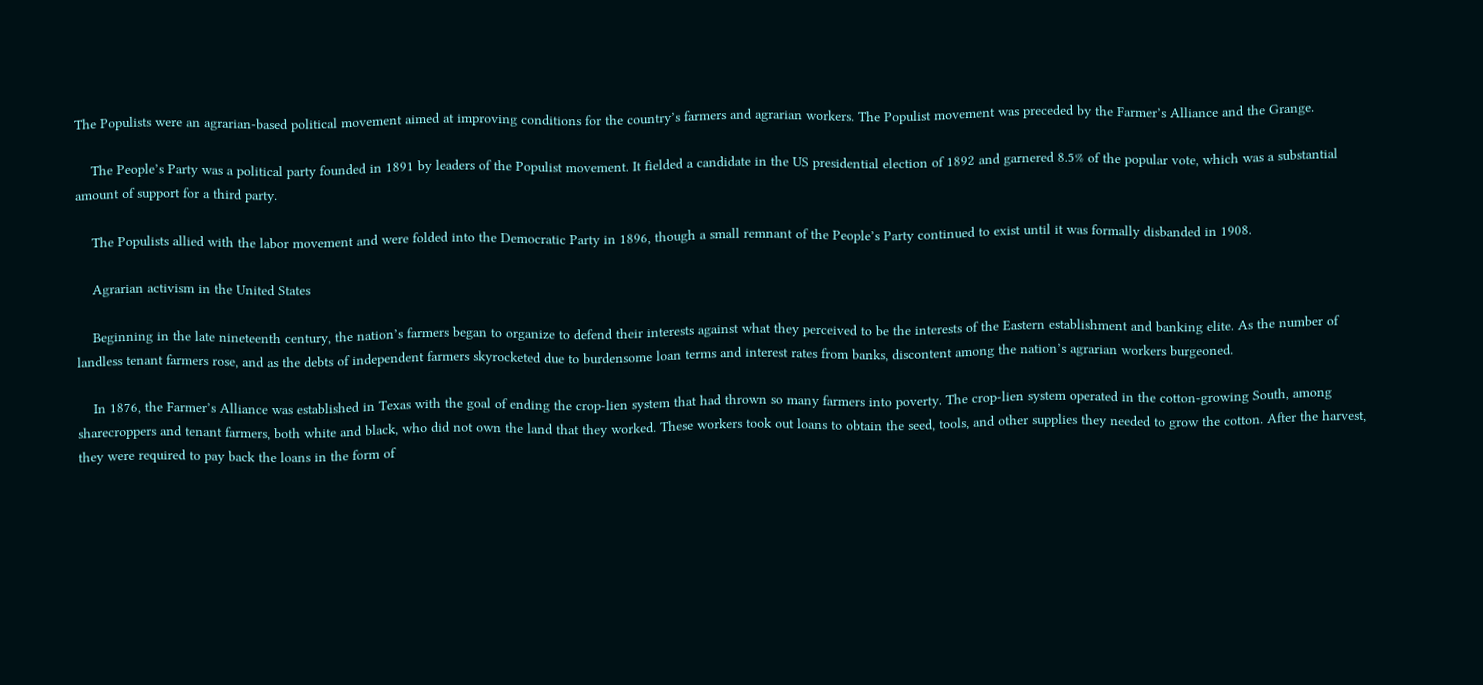The Populists were an agrarian-based political movement aimed at improving conditions for the country’s farmers and agrarian workers. The Populist movement was preceded by the Farmer’s Alliance and the Grange.

    The People’s Party was a political party founded in 1891 by leaders of the Populist movement. It fielded a candidate in the US presidential election of 1892 and garnered 8.5% of the popular vote, which was a substantial amount of support for a third party.

    The Populists allied with the labor movement and were folded into the Democratic Party in 1896, though a small remnant of the People’s Party continued to exist until it was formally disbanded in 1908.

    Agrarian activism in the United States

    Beginning in the late nineteenth century, the nation’s farmers began to organize to defend their interests against what they perceived to be the interests of the Eastern establishment and banking elite. As the number of landless tenant farmers rose, and as the debts of independent farmers skyrocketed due to burdensome loan terms and interest rates from banks, discontent among the nation’s agrarian workers burgeoned.

    In 1876, the Farmer’s Alliance was established in Texas with the goal of ending the crop-lien system that had thrown so many farmers into poverty. The crop-lien system operated in the cotton-growing South, among sharecroppers and tenant farmers, both white and black, who did not own the land that they worked. These workers took out loans to obtain the seed, tools, and other supplies they needed to grow the cotton. After the harvest, they were required to pay back the loans in the form of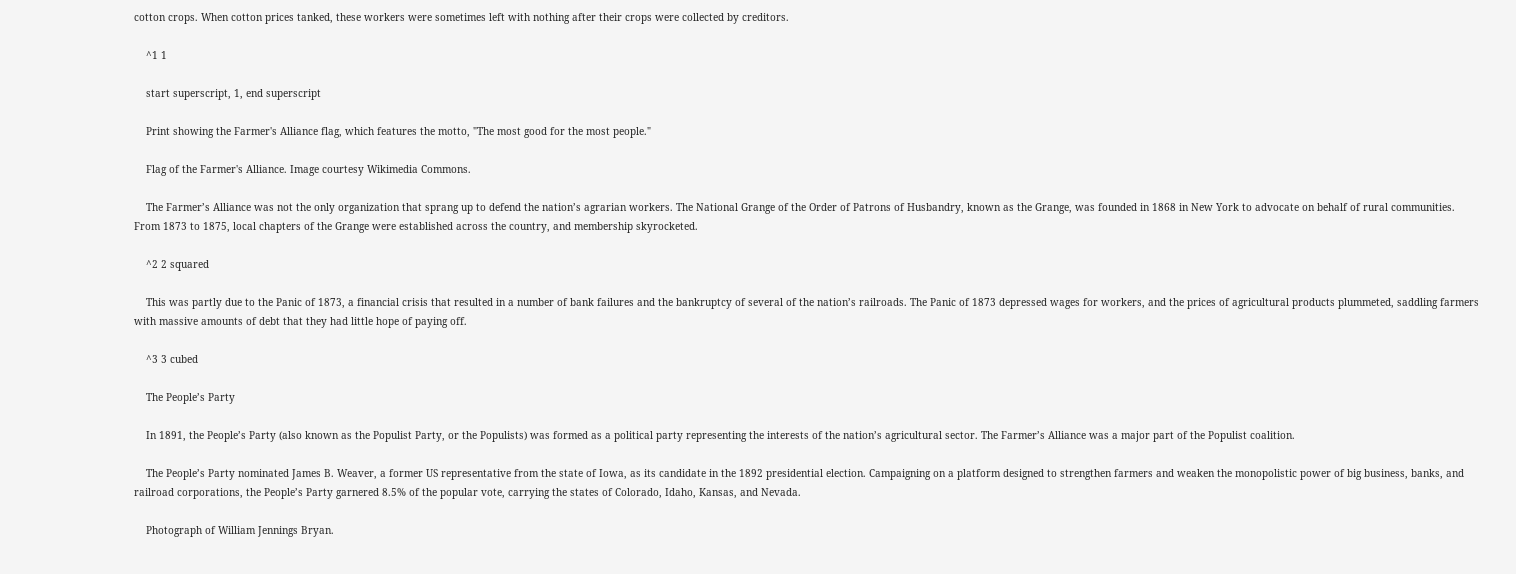cotton crops. When cotton prices tanked, these workers were sometimes left with nothing after their crops were collected by creditors.

    ^1 1

    start superscript, 1, end superscript

    Print showing the Farmer's Alliance flag, which features the motto, "The most good for the most people."

    Flag of the Farmer's Alliance. Image courtesy Wikimedia Commons.

    The Farmer’s Alliance was not the only organization that sprang up to defend the nation’s agrarian workers. The National Grange of the Order of Patrons of Husbandry, known as the Grange, was founded in 1868 in New York to advocate on behalf of rural communities. From 1873 to 1875, local chapters of the Grange were established across the country, and membership skyrocketed.

    ^2 2 squared

    This was partly due to the Panic of 1873, a financial crisis that resulted in a number of bank failures and the bankruptcy of several of the nation’s railroads. The Panic of 1873 depressed wages for workers, and the prices of agricultural products plummeted, saddling farmers with massive amounts of debt that they had little hope of paying off.

    ^3 3 cubed

    The People’s Party

    In 1891, the People’s Party (also known as the Populist Party, or the Populists) was formed as a political party representing the interests of the nation’s agricultural sector. The Farmer’s Alliance was a major part of the Populist coalition.

    The People’s Party nominated James B. Weaver, a former US representative from the state of Iowa, as its candidate in the 1892 presidential election. Campaigning on a platform designed to strengthen farmers and weaken the monopolistic power of big business, banks, and railroad corporations, the People’s Party garnered 8.5% of the popular vote, carrying the states of Colorado, Idaho, Kansas, and Nevada.

    Photograph of William Jennings Bryan.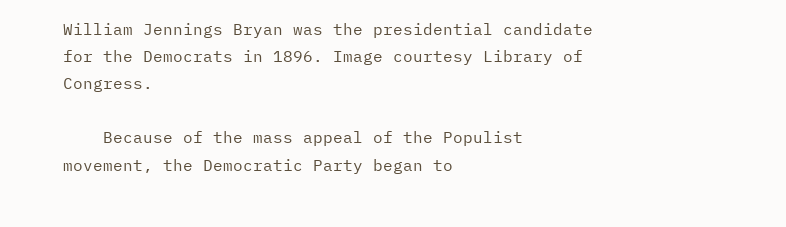William Jennings Bryan was the presidential candidate for the Democrats in 1896. Image courtesy Library of Congress.

    Because of the mass appeal of the Populist movement, the Democratic Party began to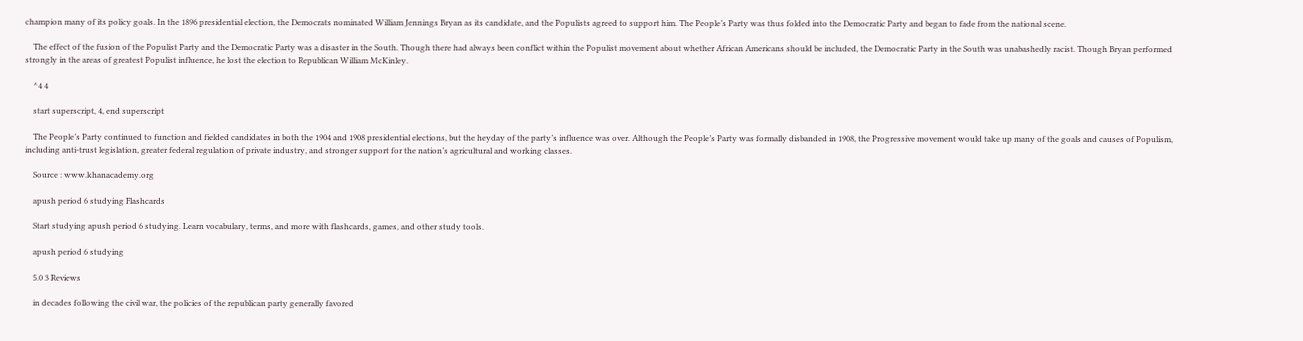champion many of its policy goals. In the 1896 presidential election, the Democrats nominated William Jennings Bryan as its candidate, and the Populists agreed to support him. The People’s Party was thus folded into the Democratic Party and began to fade from the national scene.

    The effect of the fusion of the Populist Party and the Democratic Party was a disaster in the South. Though there had always been conflict within the Populist movement about whether African Americans should be included, the Democratic Party in the South was unabashedly racist. Though Bryan performed strongly in the areas of greatest Populist influence, he lost the election to Republican William McKinley.

    ^4 4

    start superscript, 4, end superscript

    The People’s Party continued to function and fielded candidates in both the 1904 and 1908 presidential elections, but the heyday of the party’s influence was over. Although the People’s Party was formally disbanded in 1908, the Progressive movement would take up many of the goals and causes of Populism, including anti-trust legislation, greater federal regulation of private industry, and stronger support for the nation’s agricultural and working classes.

    Source : www.khanacademy.org

    apush period 6 studying Flashcards

    Start studying apush period 6 studying. Learn vocabulary, terms, and more with flashcards, games, and other study tools.

    apush period 6 studying

    5.0 3 Reviews

    in decades following the civil war, the policies of the republican party generally favored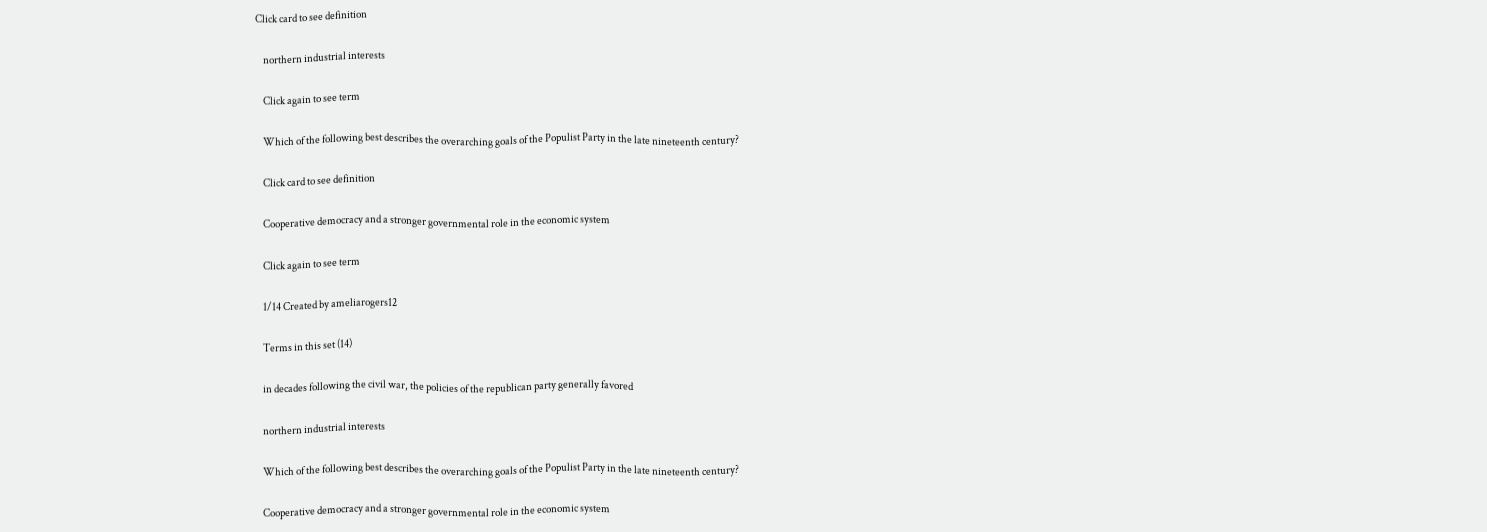Click card to see definition

    northern industrial interests

    Click again to see term

    Which of the following best describes the overarching goals of the Populist Party in the late nineteenth century?

    Click card to see definition

    Cooperative democracy and a stronger governmental role in the economic system

    Click again to see term

    1/14 Created by ameliarogers12

    Terms in this set (14)

    in decades following the civil war, the policies of the republican party generally favored

    northern industrial interests

    Which of the following best describes the overarching goals of the Populist Party in the late nineteenth century?

    Cooperative democracy and a stronger governmental role in the economic system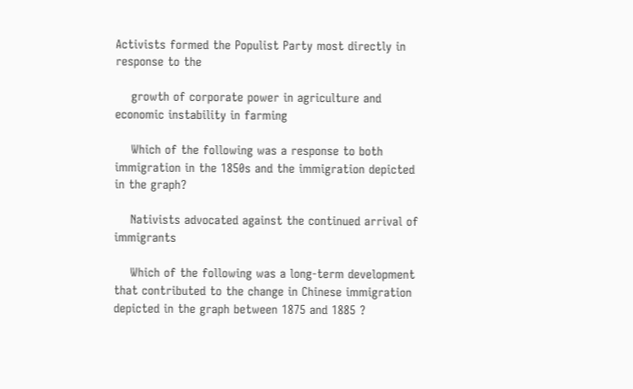Activists formed the Populist Party most directly in response to the

    growth of corporate power in agriculture and economic instability in farming

    Which of the following was a response to both immigration in the 1850s and the immigration depicted in the graph?

    Nativists advocated against the continued arrival of immigrants

    Which of the following was a long-term development that contributed to the change in Chinese immigration depicted in the graph between 1875 and 1885 ?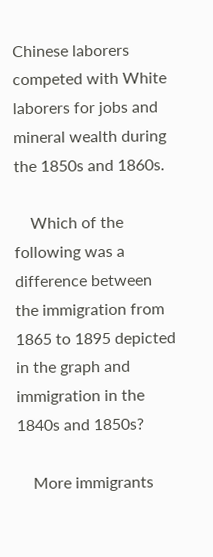Chinese laborers competed with White laborers for jobs and mineral wealth during the 1850s and 1860s.

    Which of the following was a difference between the immigration from 1865 to 1895 depicted in the graph and immigration in the 1840s and 1850s?

    More immigrants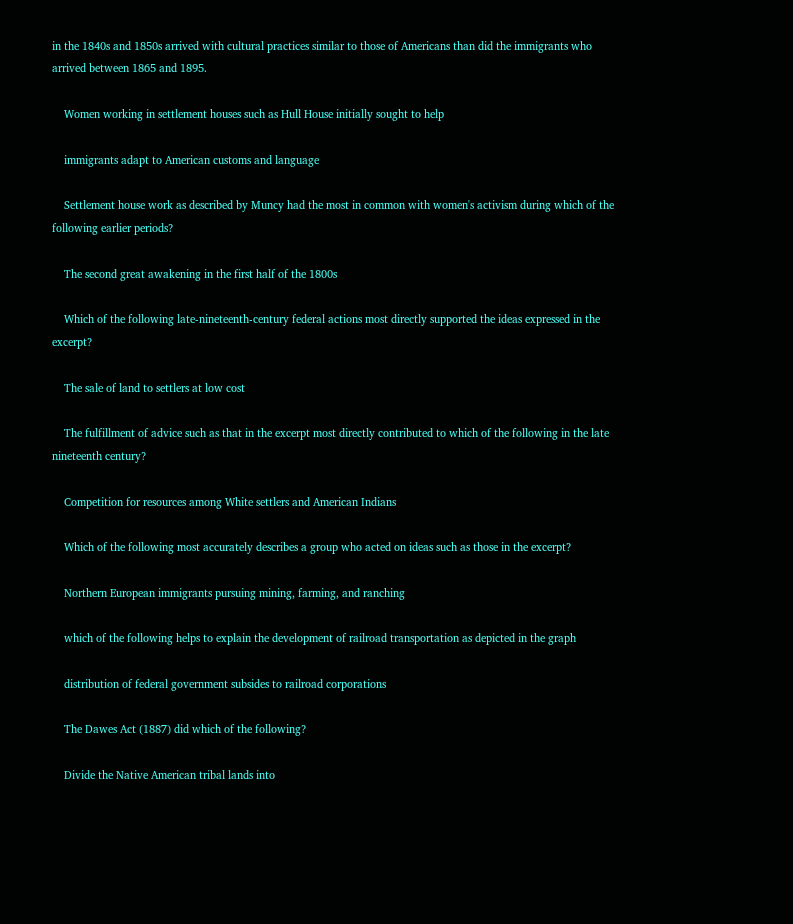in the 1840s and 1850s arrived with cultural practices similar to those of Americans than did the immigrants who arrived between 1865 and 1895.

    Women working in settlement houses such as Hull House initially sought to help

    immigrants adapt to American customs and language

    Settlement house work as described by Muncy had the most in common with women's activism during which of the following earlier periods?

    The second great awakening in the first half of the 1800s

    Which of the following late-nineteenth-century federal actions most directly supported the ideas expressed in the excerpt?

    The sale of land to settlers at low cost

    The fulfillment of advice such as that in the excerpt most directly contributed to which of the following in the late nineteenth century?

    Competition for resources among White settlers and American Indians

    Which of the following most accurately describes a group who acted on ideas such as those in the excerpt?

    Northern European immigrants pursuing mining, farming, and ranching

    which of the following helps to explain the development of railroad transportation as depicted in the graph

    distribution of federal government subsides to railroad corporations

    The Dawes Act (1887) did which of the following?

    Divide the Native American tribal lands into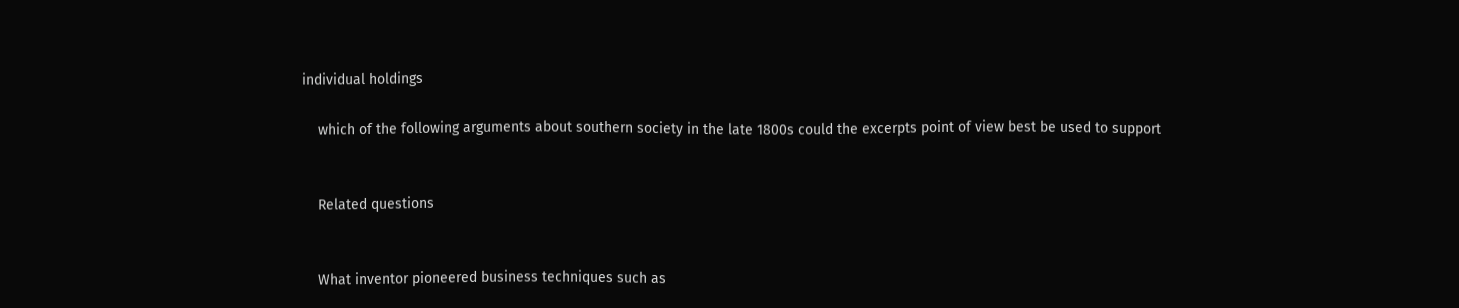individual holdings

    which of the following arguments about southern society in the late 1800s could the excerpts point of view best be used to support


    Related questions


    What inventor pioneered business techniques such as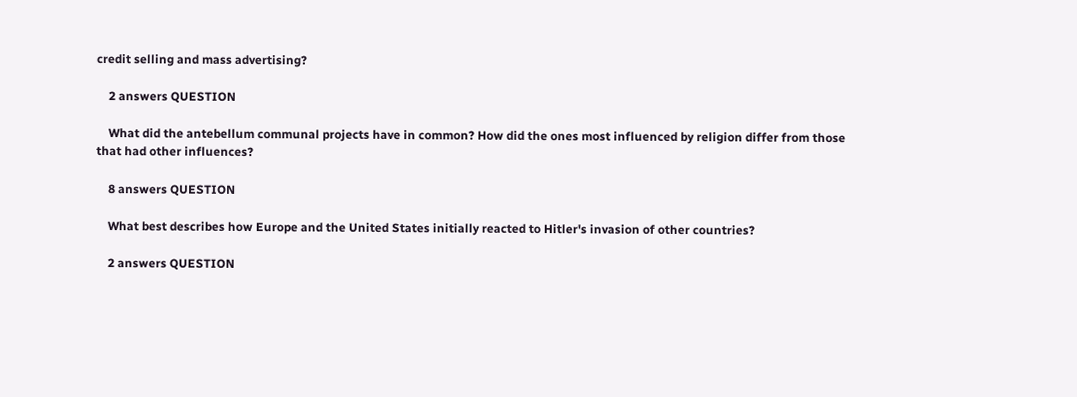credit selling and mass advertising?

    2 answers QUESTION

    What did the antebellum communal projects have in common? How did the ones most influenced by religion differ from those that had other influences?

    8 answers QUESTION

    What best describes how Europe and the United States initially reacted to Hitler's invasion of other countries?

    2 answers QUESTION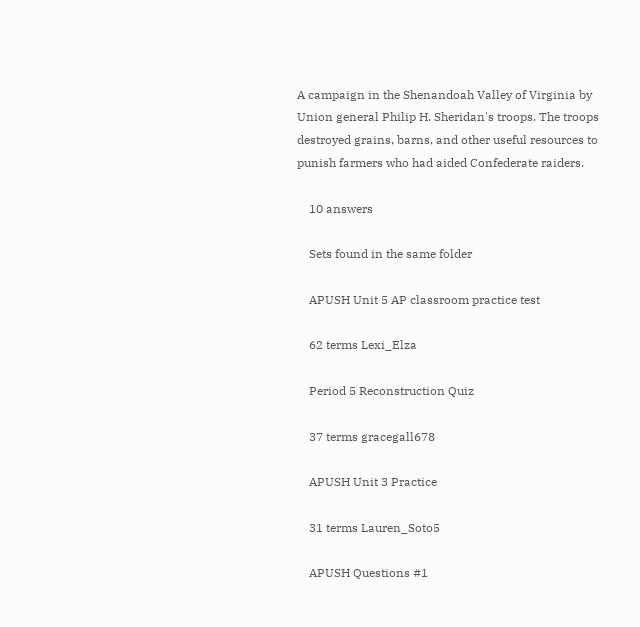A campaign in the Shenandoah Valley of Virginia by Union general Philip H. Sheridan's troops. The troops destroyed grains, barns, and other useful resources to punish farmers who had aided Confederate raiders.

    10 answers

    Sets found in the same folder

    APUSH Unit 5 AP classroom practice test

    62 terms Lexi_Elza

    Period 5 Reconstruction Quiz

    37 terms gracegall678

    APUSH Unit 3 Practice

    31 terms Lauren_Soto5

    APUSH Questions #1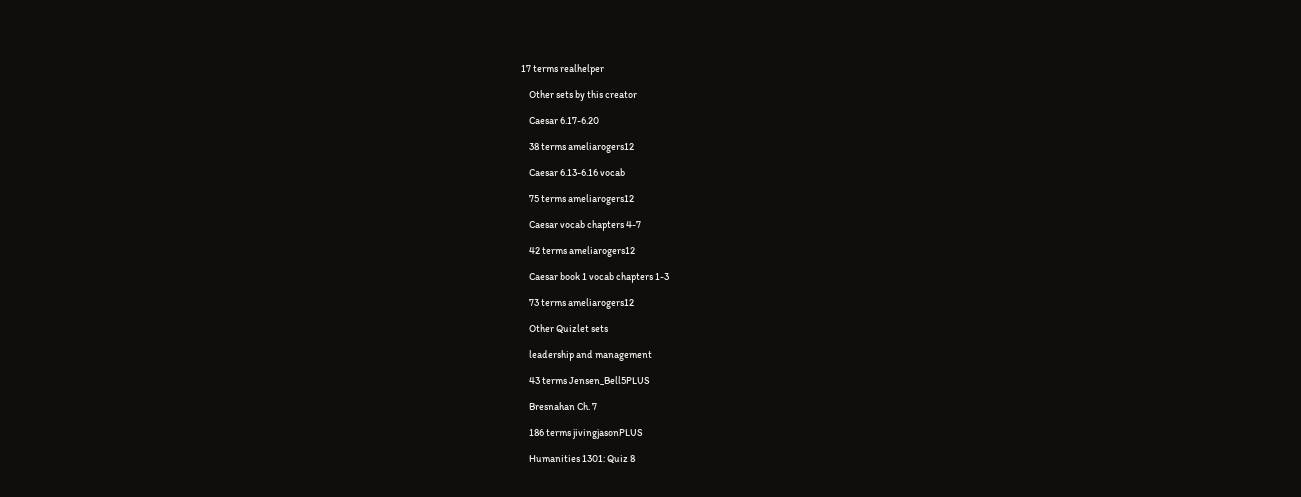17 terms realhelper

    Other sets by this creator

    Caesar 6.17-6.20

    38 terms ameliarogers12

    Caesar 6.13-6.16 vocab

    75 terms ameliarogers12

    Caesar vocab chapters 4-7

    42 terms ameliarogers12

    Caesar book 1 vocab chapters 1-3

    73 terms ameliarogers12

    Other Quizlet sets

    leadership and management

    43 terms Jensen_Bell5PLUS

    Bresnahan Ch. 7

    186 terms jivingjasonPLUS

    Humanities 1301: Quiz 8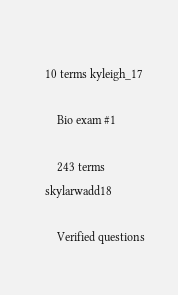10 terms kyleigh_17

    Bio exam #1

    243 terms skylarwadd18

    Verified questions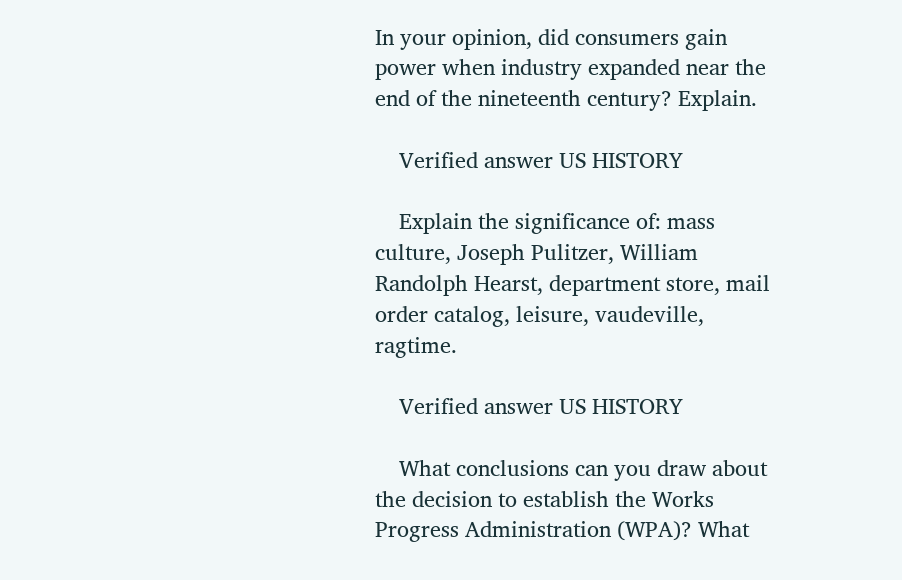In your opinion, did consumers gain power when industry expanded near the end of the nineteenth century? Explain.

    Verified answer US HISTORY

    Explain the significance of: mass culture, Joseph Pulitzer, William Randolph Hearst, department store, mail order catalog, leisure, vaudeville, ragtime.

    Verified answer US HISTORY

    What conclusions can you draw about the decision to establish the Works Progress Administration (WPA)? What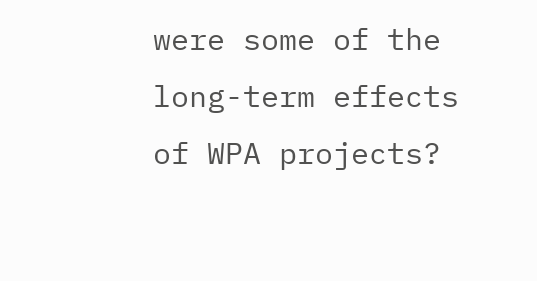were some of the long-term effects of WPA projects?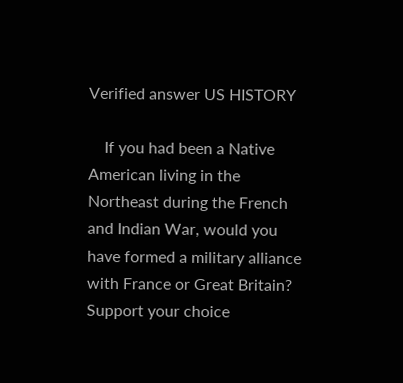Verified answer US HISTORY

    If you had been a Native American living in the Northeast during the French and Indian War, would you have formed a military alliance with France or Great Britain? Support your choice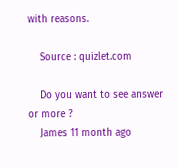with reasons.

    Source : quizlet.com

    Do you want to see answer or more ?
    James 11 month ago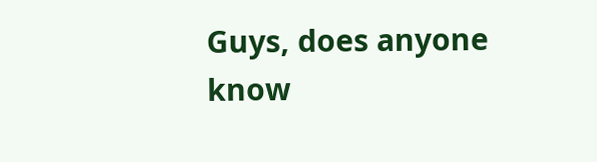Guys, does anyone know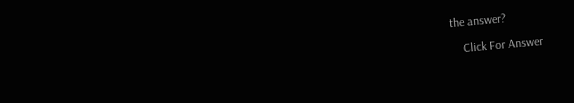the answer?

    Click For Answer